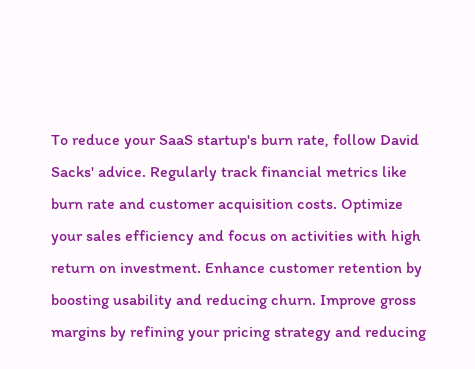To reduce your SaaS startup's burn rate, follow David Sacks' advice. Regularly track financial metrics like burn rate and customer acquisition costs. Optimize your sales efficiency and focus on activities with high return on investment. Enhance customer retention by boosting usability and reducing churn. Improve gross margins by refining your pricing strategy and reducing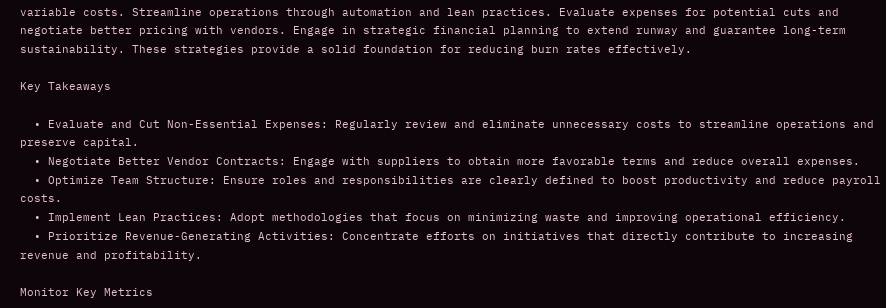variable costs. Streamline operations through automation and lean practices. Evaluate expenses for potential cuts and negotiate better pricing with vendors. Engage in strategic financial planning to extend runway and guarantee long-term sustainability. These strategies provide a solid foundation for reducing burn rates effectively.

Key Takeaways

  • Evaluate and Cut Non-Essential Expenses: Regularly review and eliminate unnecessary costs to streamline operations and preserve capital.
  • Negotiate Better Vendor Contracts: Engage with suppliers to obtain more favorable terms and reduce overall expenses.
  • Optimize Team Structure: Ensure roles and responsibilities are clearly defined to boost productivity and reduce payroll costs.
  • Implement Lean Practices: Adopt methodologies that focus on minimizing waste and improving operational efficiency.
  • Prioritize Revenue-Generating Activities: Concentrate efforts on initiatives that directly contribute to increasing revenue and profitability.

Monitor Key Metrics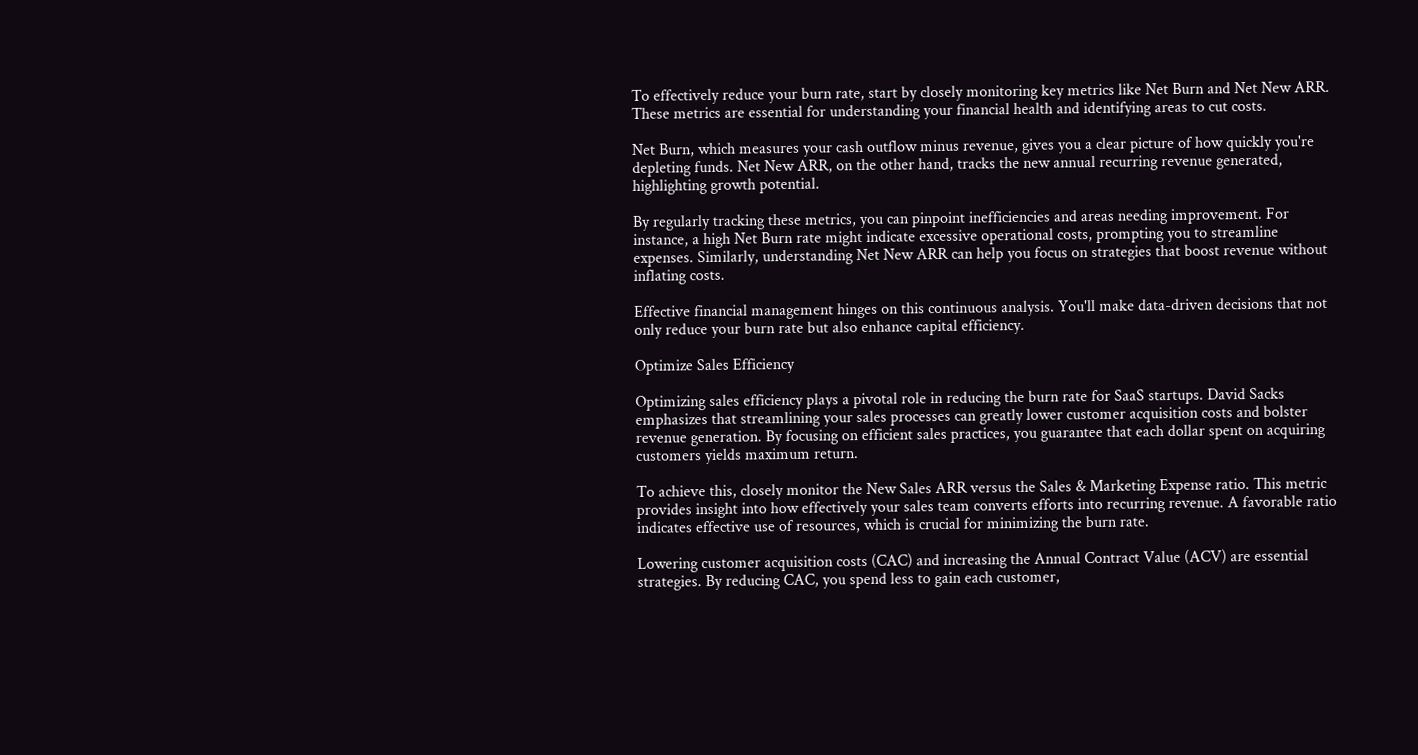To effectively reduce your burn rate, start by closely monitoring key metrics like Net Burn and Net New ARR. These metrics are essential for understanding your financial health and identifying areas to cut costs.

Net Burn, which measures your cash outflow minus revenue, gives you a clear picture of how quickly you're depleting funds. Net New ARR, on the other hand, tracks the new annual recurring revenue generated, highlighting growth potential.

By regularly tracking these metrics, you can pinpoint inefficiencies and areas needing improvement. For instance, a high Net Burn rate might indicate excessive operational costs, prompting you to streamline expenses. Similarly, understanding Net New ARR can help you focus on strategies that boost revenue without inflating costs.

Effective financial management hinges on this continuous analysis. You'll make data-driven decisions that not only reduce your burn rate but also enhance capital efficiency.

Optimize Sales Efficiency

Optimizing sales efficiency plays a pivotal role in reducing the burn rate for SaaS startups. David Sacks emphasizes that streamlining your sales processes can greatly lower customer acquisition costs and bolster revenue generation. By focusing on efficient sales practices, you guarantee that each dollar spent on acquiring customers yields maximum return.

To achieve this, closely monitor the New Sales ARR versus the Sales & Marketing Expense ratio. This metric provides insight into how effectively your sales team converts efforts into recurring revenue. A favorable ratio indicates effective use of resources, which is crucial for minimizing the burn rate.

Lowering customer acquisition costs (CAC) and increasing the Annual Contract Value (ACV) are essential strategies. By reducing CAC, you spend less to gain each customer,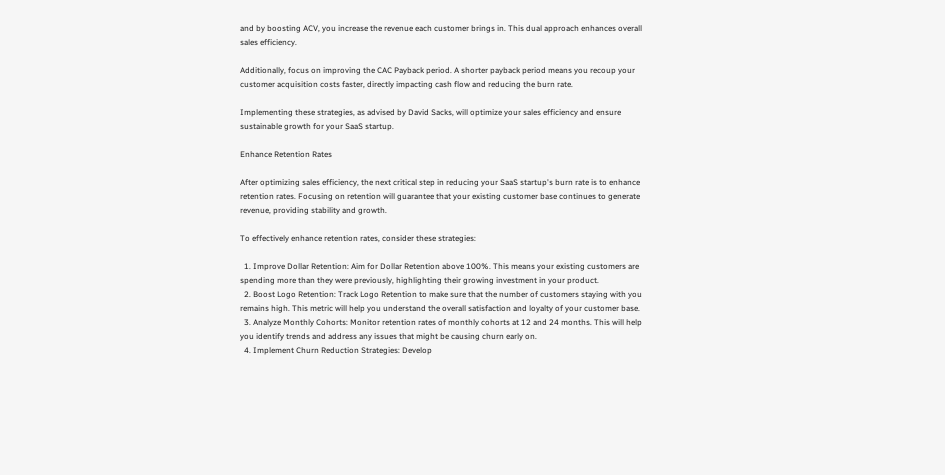and by boosting ACV, you increase the revenue each customer brings in. This dual approach enhances overall sales efficiency.

Additionally, focus on improving the CAC Payback period. A shorter payback period means you recoup your customer acquisition costs faster, directly impacting cash flow and reducing the burn rate.

Implementing these strategies, as advised by David Sacks, will optimize your sales efficiency and ensure sustainable growth for your SaaS startup.

Enhance Retention Rates

After optimizing sales efficiency, the next critical step in reducing your SaaS startup's burn rate is to enhance retention rates. Focusing on retention will guarantee that your existing customer base continues to generate revenue, providing stability and growth.

To effectively enhance retention rates, consider these strategies:

  1. Improve Dollar Retention: Aim for Dollar Retention above 100%. This means your existing customers are spending more than they were previously, highlighting their growing investment in your product.
  2. Boost Logo Retention: Track Logo Retention to make sure that the number of customers staying with you remains high. This metric will help you understand the overall satisfaction and loyalty of your customer base.
  3. Analyze Monthly Cohorts: Monitor retention rates of monthly cohorts at 12 and 24 months. This will help you identify trends and address any issues that might be causing churn early on.
  4. Implement Churn Reduction Strategies: Develop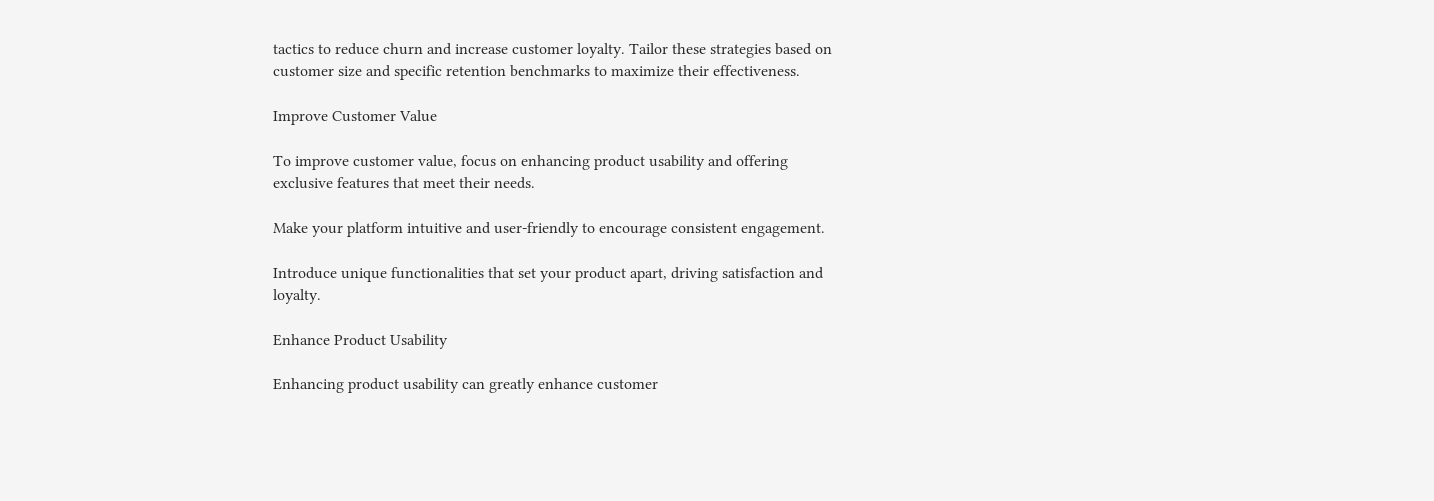tactics to reduce churn and increase customer loyalty. Tailor these strategies based on customer size and specific retention benchmarks to maximize their effectiveness.

Improve Customer Value

To improve customer value, focus on enhancing product usability and offering exclusive features that meet their needs.

Make your platform intuitive and user-friendly to encourage consistent engagement.

Introduce unique functionalities that set your product apart, driving satisfaction and loyalty.

Enhance Product Usability

Enhancing product usability can greatly enhance customer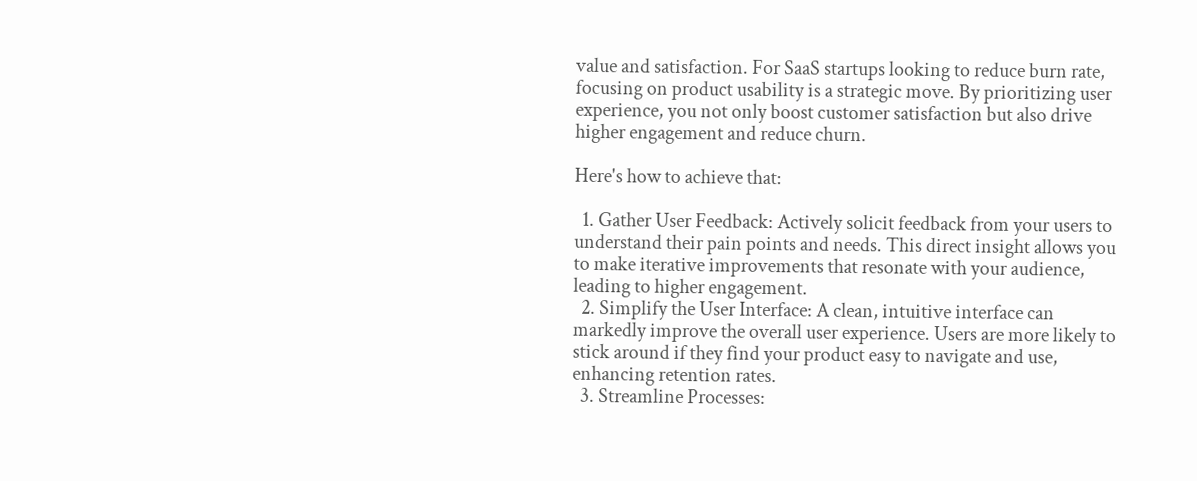value and satisfaction. For SaaS startups looking to reduce burn rate, focusing on product usability is a strategic move. By prioritizing user experience, you not only boost customer satisfaction but also drive higher engagement and reduce churn.

Here's how to achieve that:

  1. Gather User Feedback: Actively solicit feedback from your users to understand their pain points and needs. This direct insight allows you to make iterative improvements that resonate with your audience, leading to higher engagement.
  2. Simplify the User Interface: A clean, intuitive interface can markedly improve the overall user experience. Users are more likely to stick around if they find your product easy to navigate and use, enhancing retention rates.
  3. Streamline Processes: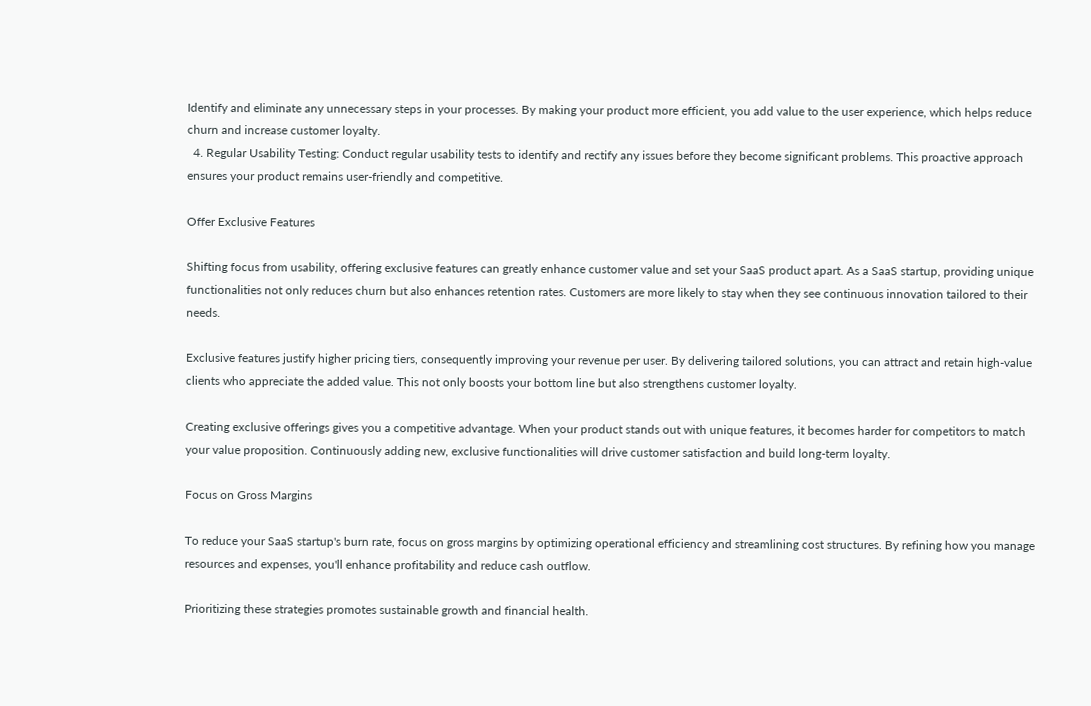Identify and eliminate any unnecessary steps in your processes. By making your product more efficient, you add value to the user experience, which helps reduce churn and increase customer loyalty.
  4. Regular Usability Testing: Conduct regular usability tests to identify and rectify any issues before they become significant problems. This proactive approach ensures your product remains user-friendly and competitive.

Offer Exclusive Features

Shifting focus from usability, offering exclusive features can greatly enhance customer value and set your SaaS product apart. As a SaaS startup, providing unique functionalities not only reduces churn but also enhances retention rates. Customers are more likely to stay when they see continuous innovation tailored to their needs.

Exclusive features justify higher pricing tiers, consequently improving your revenue per user. By delivering tailored solutions, you can attract and retain high-value clients who appreciate the added value. This not only boosts your bottom line but also strengthens customer loyalty.

Creating exclusive offerings gives you a competitive advantage. When your product stands out with unique features, it becomes harder for competitors to match your value proposition. Continuously adding new, exclusive functionalities will drive customer satisfaction and build long-term loyalty.

Focus on Gross Margins

To reduce your SaaS startup's burn rate, focus on gross margins by optimizing operational efficiency and streamlining cost structures. By refining how you manage resources and expenses, you'll enhance profitability and reduce cash outflow.

Prioritizing these strategies promotes sustainable growth and financial health.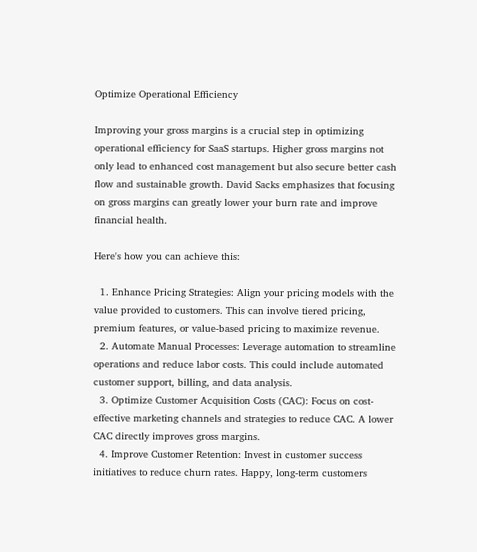Optimize Operational Efficiency

Improving your gross margins is a crucial step in optimizing operational efficiency for SaaS startups. Higher gross margins not only lead to enhanced cost management but also secure better cash flow and sustainable growth. David Sacks emphasizes that focusing on gross margins can greatly lower your burn rate and improve financial health.

Here's how you can achieve this:

  1. Enhance Pricing Strategies: Align your pricing models with the value provided to customers. This can involve tiered pricing, premium features, or value-based pricing to maximize revenue.
  2. Automate Manual Processes: Leverage automation to streamline operations and reduce labor costs. This could include automated customer support, billing, and data analysis.
  3. Optimize Customer Acquisition Costs (CAC): Focus on cost-effective marketing channels and strategies to reduce CAC. A lower CAC directly improves gross margins.
  4. Improve Customer Retention: Invest in customer success initiatives to reduce churn rates. Happy, long-term customers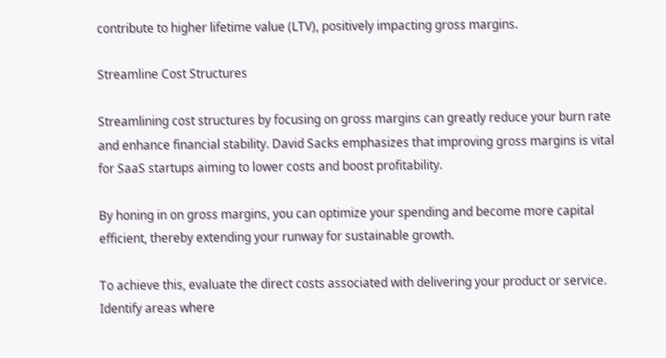contribute to higher lifetime value (LTV), positively impacting gross margins.

Streamline Cost Structures

Streamlining cost structures by focusing on gross margins can greatly reduce your burn rate and enhance financial stability. David Sacks emphasizes that improving gross margins is vital for SaaS startups aiming to lower costs and boost profitability.

By honing in on gross margins, you can optimize your spending and become more capital efficient, thereby extending your runway for sustainable growth.

To achieve this, evaluate the direct costs associated with delivering your product or service. Identify areas where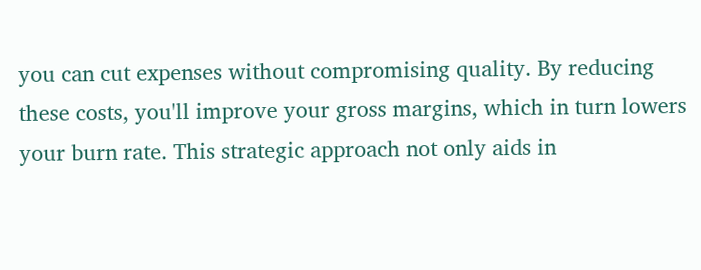you can cut expenses without compromising quality. By reducing these costs, you'll improve your gross margins, which in turn lowers your burn rate. This strategic approach not only aids in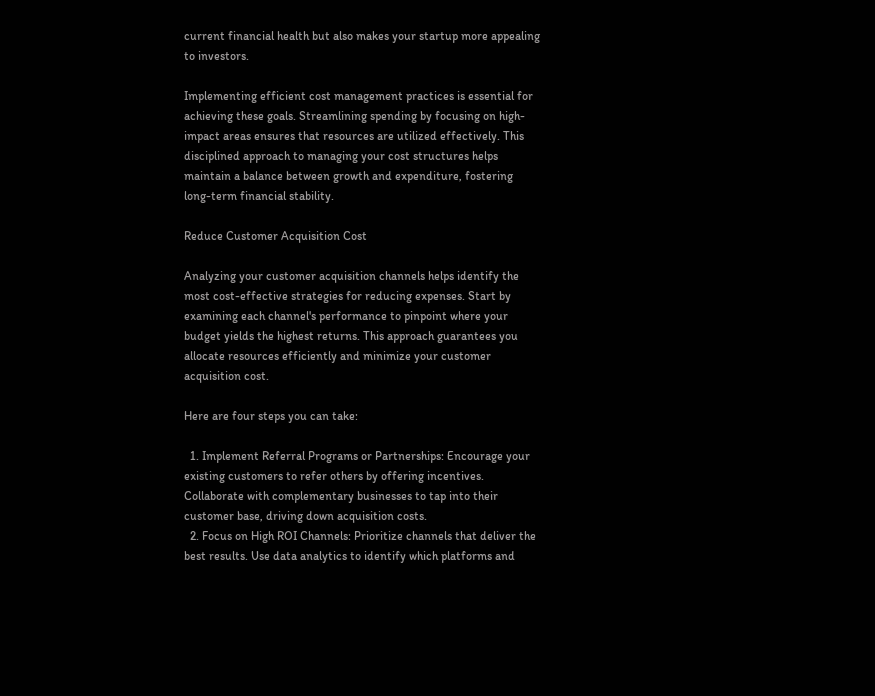current financial health but also makes your startup more appealing to investors.

Implementing efficient cost management practices is essential for achieving these goals. Streamlining spending by focusing on high-impact areas ensures that resources are utilized effectively. This disciplined approach to managing your cost structures helps maintain a balance between growth and expenditure, fostering long-term financial stability.

Reduce Customer Acquisition Cost

Analyzing your customer acquisition channels helps identify the most cost-effective strategies for reducing expenses. Start by examining each channel's performance to pinpoint where your budget yields the highest returns. This approach guarantees you allocate resources efficiently and minimize your customer acquisition cost.

Here are four steps you can take:

  1. Implement Referral Programs or Partnerships: Encourage your existing customers to refer others by offering incentives. Collaborate with complementary businesses to tap into their customer base, driving down acquisition costs.
  2. Focus on High ROI Channels: Prioritize channels that deliver the best results. Use data analytics to identify which platforms and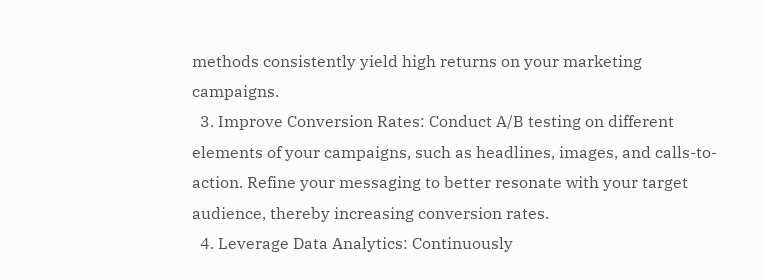methods consistently yield high returns on your marketing campaigns.
  3. Improve Conversion Rates: Conduct A/B testing on different elements of your campaigns, such as headlines, images, and calls-to-action. Refine your messaging to better resonate with your target audience, thereby increasing conversion rates.
  4. Leverage Data Analytics: Continuously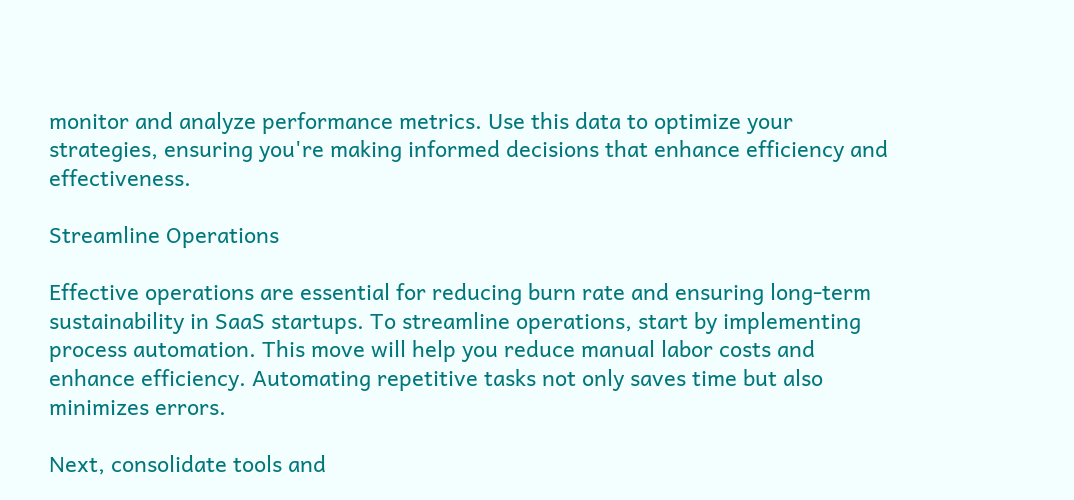monitor and analyze performance metrics. Use this data to optimize your strategies, ensuring you're making informed decisions that enhance efficiency and effectiveness.

Streamline Operations

Effective operations are essential for reducing burn rate and ensuring long-term sustainability in SaaS startups. To streamline operations, start by implementing process automation. This move will help you reduce manual labor costs and enhance efficiency. Automating repetitive tasks not only saves time but also minimizes errors.

Next, consolidate tools and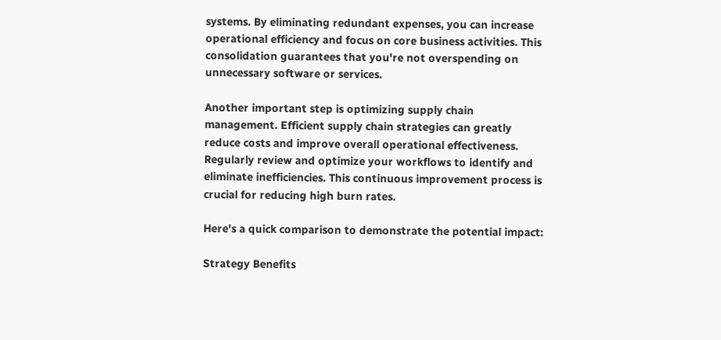systems. By eliminating redundant expenses, you can increase operational efficiency and focus on core business activities. This consolidation guarantees that you're not overspending on unnecessary software or services.

Another important step is optimizing supply chain management. Efficient supply chain strategies can greatly reduce costs and improve overall operational effectiveness. Regularly review and optimize your workflows to identify and eliminate inefficiencies. This continuous improvement process is crucial for reducing high burn rates.

Here's a quick comparison to demonstrate the potential impact:

Strategy Benefits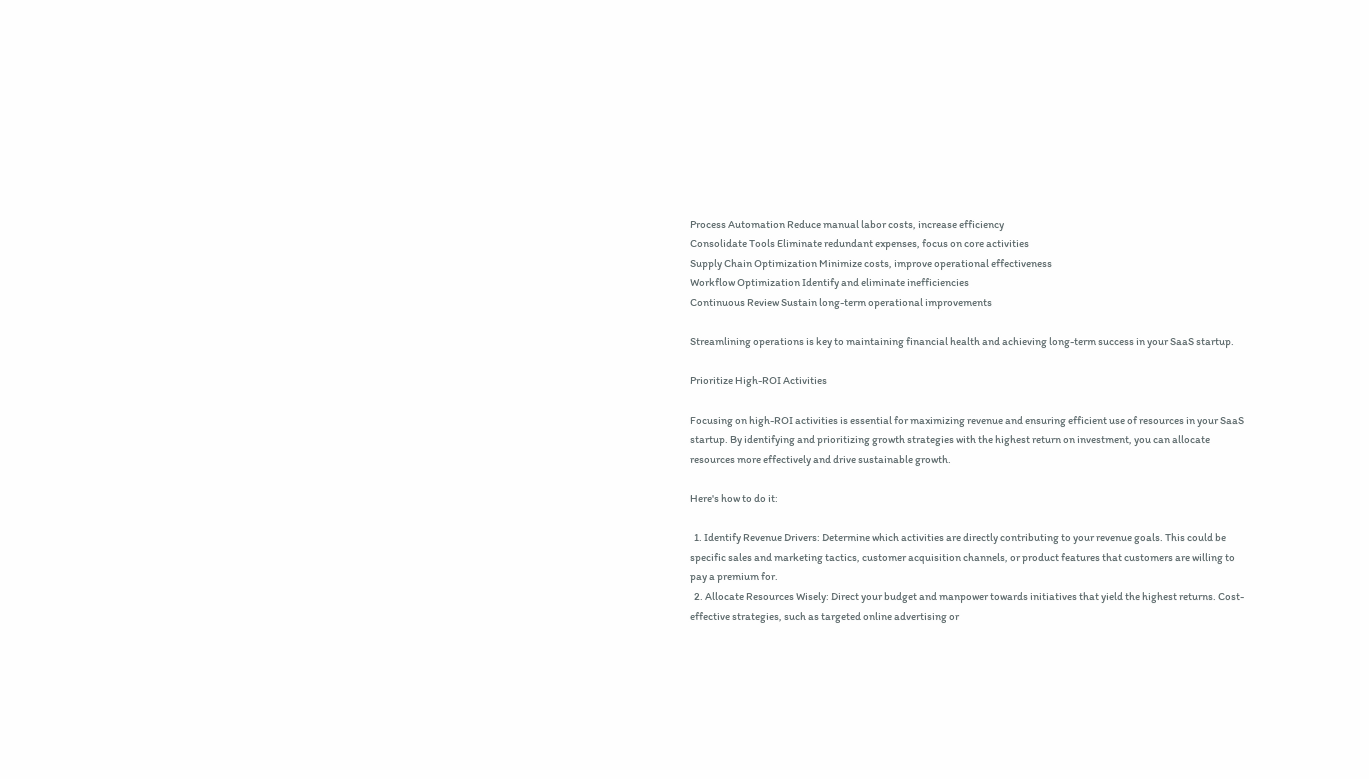Process Automation Reduce manual labor costs, increase efficiency
Consolidate Tools Eliminate redundant expenses, focus on core activities
Supply Chain Optimization Minimize costs, improve operational effectiveness
Workflow Optimization Identify and eliminate inefficiencies
Continuous Review Sustain long-term operational improvements

Streamlining operations is key to maintaining financial health and achieving long-term success in your SaaS startup.

Prioritize High-ROI Activities

Focusing on high-ROI activities is essential for maximizing revenue and ensuring efficient use of resources in your SaaS startup. By identifying and prioritizing growth strategies with the highest return on investment, you can allocate resources more effectively and drive sustainable growth.

Here's how to do it:

  1. Identify Revenue Drivers: Determine which activities are directly contributing to your revenue goals. This could be specific sales and marketing tactics, customer acquisition channels, or product features that customers are willing to pay a premium for.
  2. Allocate Resources Wisely: Direct your budget and manpower towards initiatives that yield the highest returns. Cost-effective strategies, such as targeted online advertising or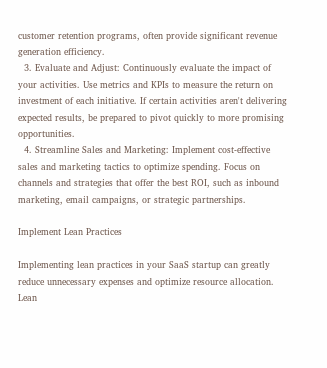customer retention programs, often provide significant revenue generation efficiency.
  3. Evaluate and Adjust: Continuously evaluate the impact of your activities. Use metrics and KPIs to measure the return on investment of each initiative. If certain activities aren't delivering expected results, be prepared to pivot quickly to more promising opportunities.
  4. Streamline Sales and Marketing: Implement cost-effective sales and marketing tactics to optimize spending. Focus on channels and strategies that offer the best ROI, such as inbound marketing, email campaigns, or strategic partnerships.

Implement Lean Practices

Implementing lean practices in your SaaS startup can greatly reduce unnecessary expenses and optimize resource allocation. Lean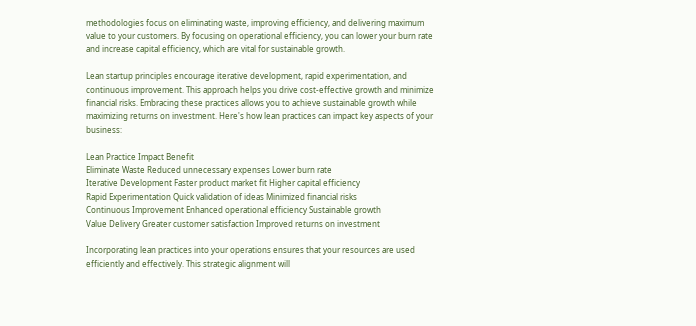methodologies focus on eliminating waste, improving efficiency, and delivering maximum value to your customers. By focusing on operational efficiency, you can lower your burn rate and increase capital efficiency, which are vital for sustainable growth.

Lean startup principles encourage iterative development, rapid experimentation, and continuous improvement. This approach helps you drive cost-effective growth and minimize financial risks. Embracing these practices allows you to achieve sustainable growth while maximizing returns on investment. Here's how lean practices can impact key aspects of your business:

Lean Practice Impact Benefit
Eliminate Waste Reduced unnecessary expenses Lower burn rate
Iterative Development Faster product market fit Higher capital efficiency
Rapid Experimentation Quick validation of ideas Minimized financial risks
Continuous Improvement Enhanced operational efficiency Sustainable growth
Value Delivery Greater customer satisfaction Improved returns on investment

Incorporating lean practices into your operations ensures that your resources are used efficiently and effectively. This strategic alignment will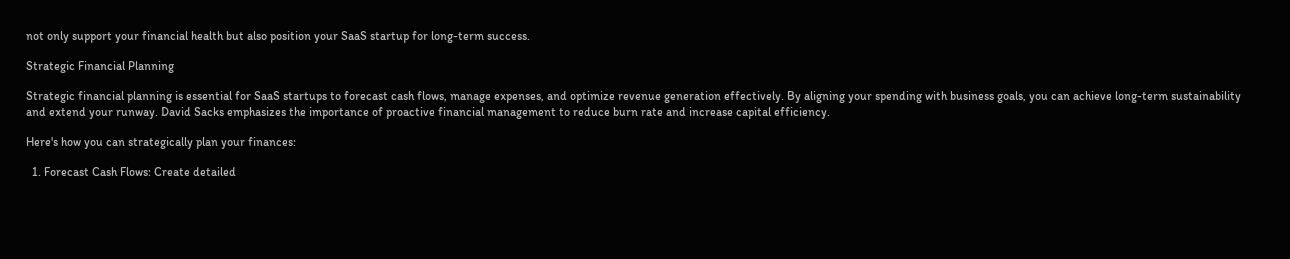not only support your financial health but also position your SaaS startup for long-term success.

Strategic Financial Planning

Strategic financial planning is essential for SaaS startups to forecast cash flows, manage expenses, and optimize revenue generation effectively. By aligning your spending with business goals, you can achieve long-term sustainability and extend your runway. David Sacks emphasizes the importance of proactive financial management to reduce burn rate and increase capital efficiency.

Here's how you can strategically plan your finances:

  1. Forecast Cash Flows: Create detailed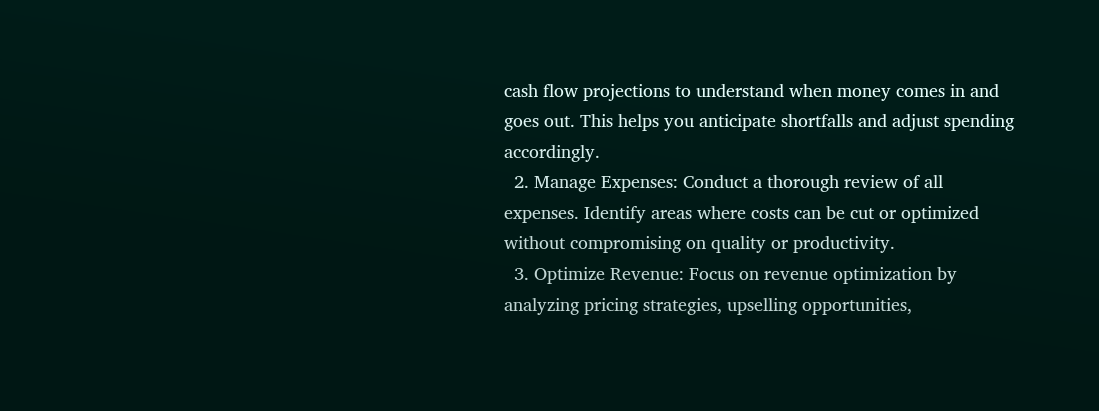cash flow projections to understand when money comes in and goes out. This helps you anticipate shortfalls and adjust spending accordingly.
  2. Manage Expenses: Conduct a thorough review of all expenses. Identify areas where costs can be cut or optimized without compromising on quality or productivity.
  3. Optimize Revenue: Focus on revenue optimization by analyzing pricing strategies, upselling opportunities,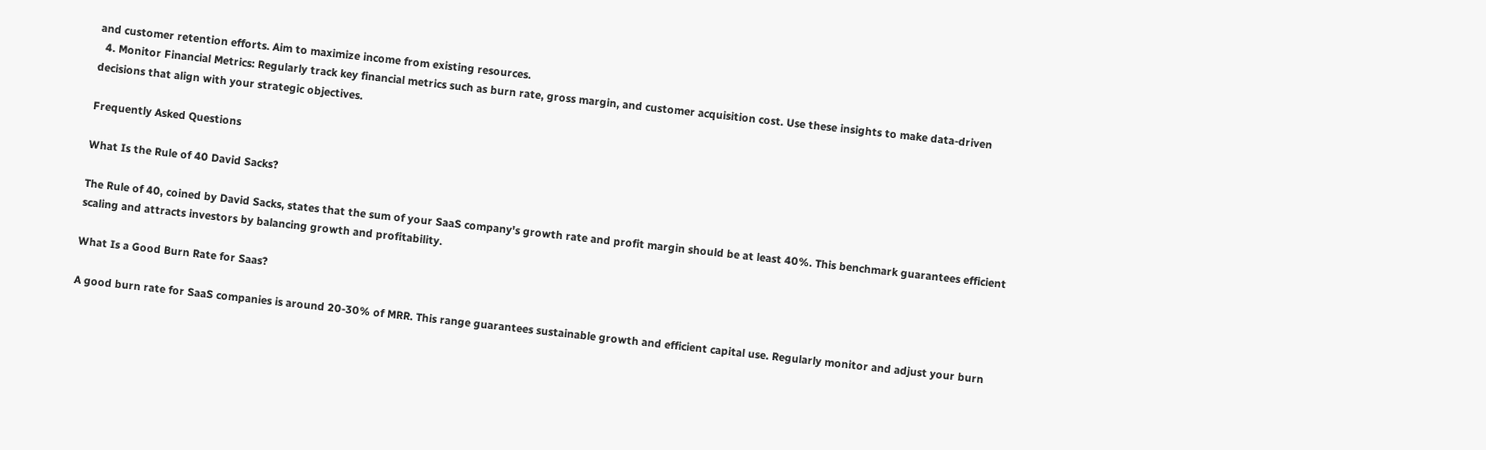and customer retention efforts. Aim to maximize income from existing resources.
  4. Monitor Financial Metrics: Regularly track key financial metrics such as burn rate, gross margin, and customer acquisition cost. Use these insights to make data-driven decisions that align with your strategic objectives.

Frequently Asked Questions

What Is the Rule of 40 David Sacks?

The Rule of 40, coined by David Sacks, states that the sum of your SaaS company's growth rate and profit margin should be at least 40%. This benchmark guarantees efficient scaling and attracts investors by balancing growth and profitability.

What Is a Good Burn Rate for Saas?

A good burn rate for SaaS companies is around 20-30% of MRR. This range guarantees sustainable growth and efficient capital use. Regularly monitor and adjust your burn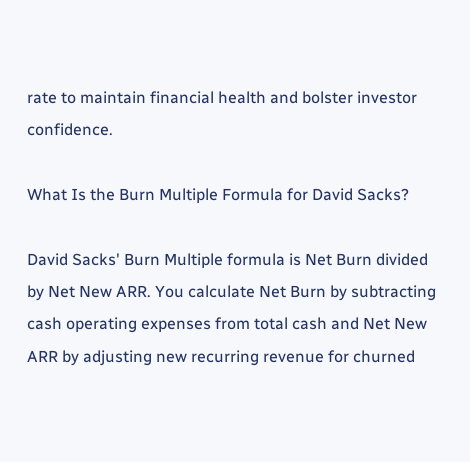rate to maintain financial health and bolster investor confidence.

What Is the Burn Multiple Formula for David Sacks?

David Sacks' Burn Multiple formula is Net Burn divided by Net New ARR. You calculate Net Burn by subtracting cash operating expenses from total cash and Net New ARR by adjusting new recurring revenue for churned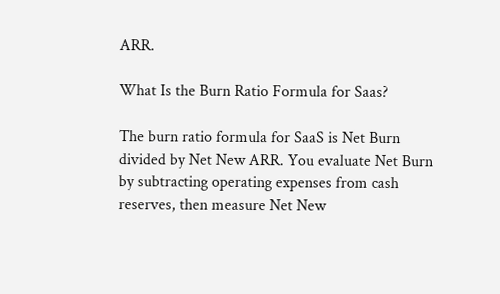ARR.

What Is the Burn Ratio Formula for Saas?

The burn ratio formula for SaaS is Net Burn divided by Net New ARR. You evaluate Net Burn by subtracting operating expenses from cash reserves, then measure Net New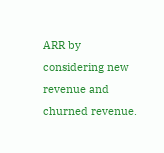ARR by considering new revenue and churned revenue.